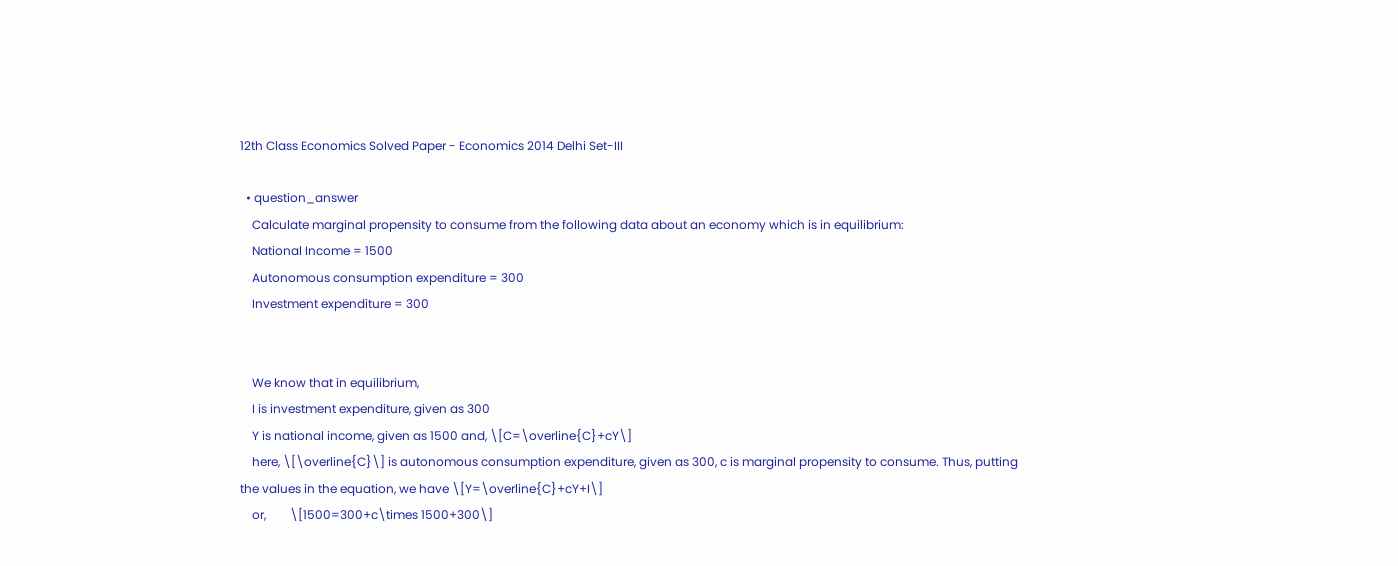12th Class Economics Solved Paper - Economics 2014 Delhi Set-III

  • question_answer
    Calculate marginal propensity to consume from the following data about an economy which is in equilibrium:
    National Income = 1500
    Autonomous consumption expenditure = 300
    Investment expenditure = 300


    We know that in equilibrium,
    I is investment expenditure, given as 300
    Y is national income, given as 1500 and, \[C=\overline{C}+cY\]
    here, \[\overline{C}\] is autonomous consumption expenditure, given as 300, c is marginal propensity to consume. Thus, putting the values in the equation, we have \[Y=\overline{C}+cY+I\]
    or,        \[1500=300+c\times 1500+300\]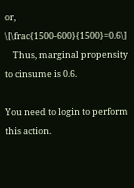or,        \[\frac{1500-600}{1500}=0.6\]
    Thus, marginal propensity to cinsume is 0.6.

You need to login to perform this action.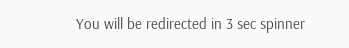You will be redirected in 3 sec spinner